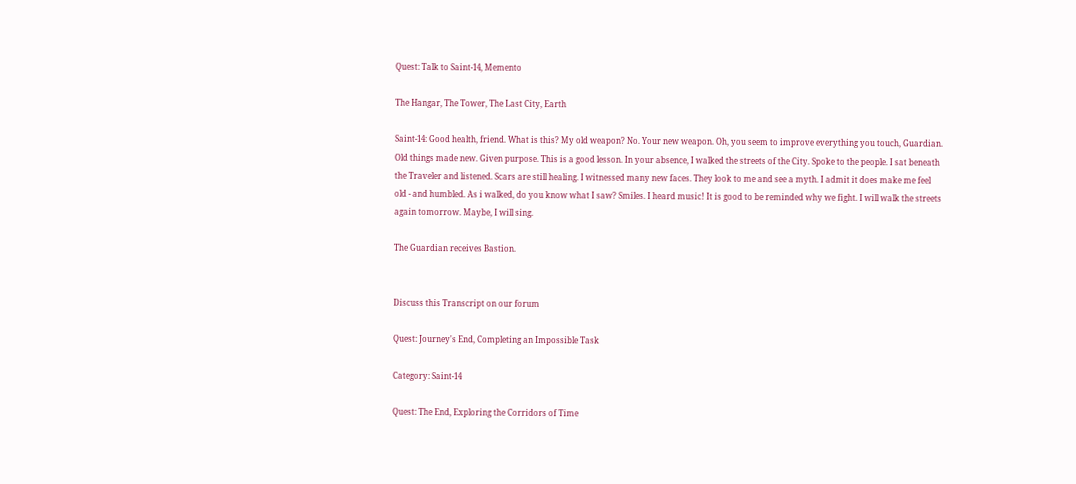Quest: Talk to Saint-14, Memento

The Hangar, The Tower, The Last City, Earth

Saint-14: Good health, friend. What is this? My old weapon? No. Your new weapon. Oh, you seem to improve everything you touch, Guardian. Old things made new. Given purpose. This is a good lesson. In your absence, I walked the streets of the City. Spoke to the people. I sat beneath the Traveler and listened. Scars are still healing. I witnessed many new faces. They look to me and see a myth. I admit it does make me feel old - and humbled. As i walked, do you know what I saw? Smiles. I heard music! It is good to be reminded why we fight. I will walk the streets again tomorrow. Maybe, I will sing.

The Guardian receives Bastion.


Discuss this Transcript on our forum

Quest: Journey's End, Completing an Impossible Task

Category: Saint-14

Quest: The End, Exploring the Corridors of Time